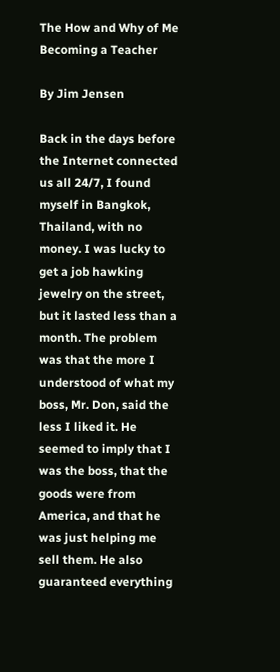The How and Why of Me Becoming a Teacher

By Jim Jensen

Back in the days before the Internet connected us all 24/7, I found myself in Bangkok, Thailand, with no money. I was lucky to get a job hawking jewelry on the street, but it lasted less than a month. The problem was that the more I understood of what my boss, Mr. Don, said the less I liked it. He seemed to imply that I was the boss, that the goods were from America, and that he was just helping me sell them. He also guaranteed everything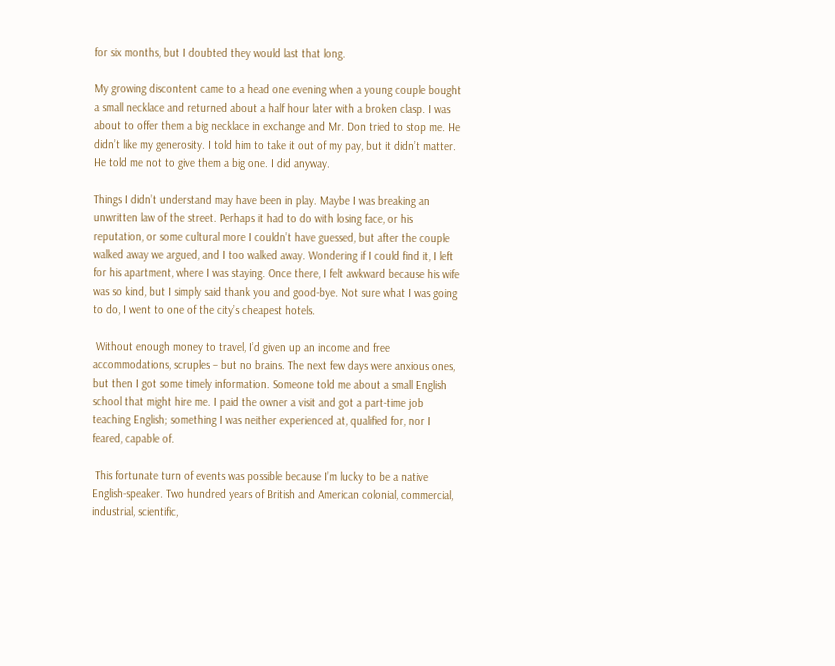for six months, but I doubted they would last that long.

My growing discontent came to a head one evening when a young couple bought a small necklace and returned about a half hour later with a broken clasp. I was about to offer them a big necklace in exchange and Mr. Don tried to stop me. He didn’t like my generosity. I told him to take it out of my pay, but it didn’t matter. He told me not to give them a big one. I did anyway.

Things I didn’t understand may have been in play. Maybe I was breaking an unwritten law of the street. Perhaps it had to do with losing face, or his reputation, or some cultural more I couldn’t have guessed, but after the couple walked away we argued, and I too walked away. Wondering if I could find it, I left for his apartment, where I was staying. Once there, I felt awkward because his wife was so kind, but I simply said thank you and good-bye. Not sure what I was going to do, I went to one of the city’s cheapest hotels.

 Without enough money to travel, I’d given up an income and free accommodations, scruples – but no brains. The next few days were anxious ones, but then I got some timely information. Someone told me about a small English school that might hire me. I paid the owner a visit and got a part-time job teaching English; something I was neither experienced at, qualified for, nor I feared, capable of.

 This fortunate turn of events was possible because I’m lucky to be a native English-speaker. Two hundred years of British and American colonial, commercial, industrial, scientific,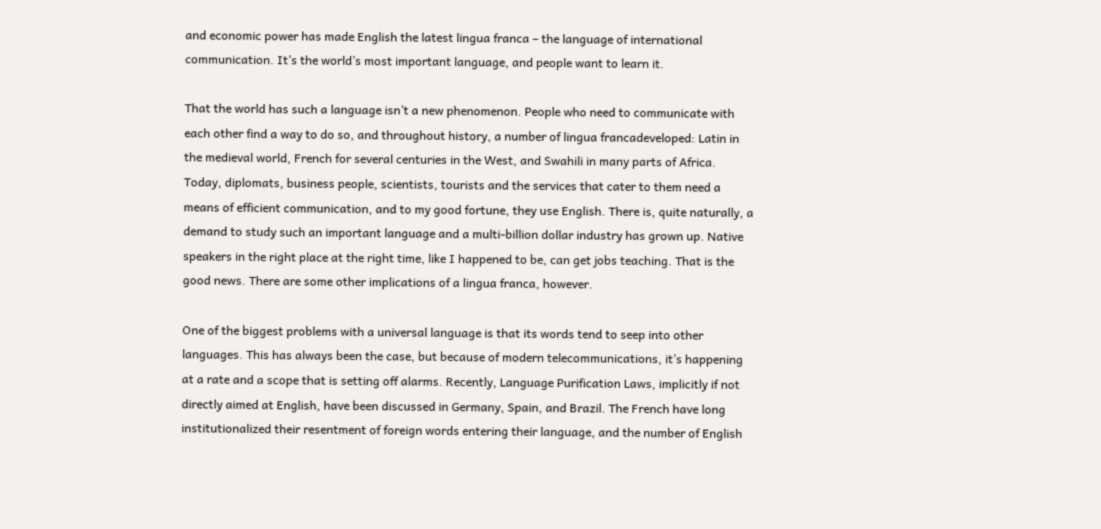and economic power has made English the latest lingua franca – the language of international communication. It’s the world’s most important language, and people want to learn it.

That the world has such a language isn’t a new phenomenon. People who need to communicate with each other find a way to do so, and throughout history, a number of lingua francadeveloped: Latin in the medieval world, French for several centuries in the West, and Swahili in many parts of Africa. Today, diplomats, business people, scientists, tourists and the services that cater to them need a means of efficient communication, and to my good fortune, they use English. There is, quite naturally, a demand to study such an important language and a multi-billion dollar industry has grown up. Native speakers in the right place at the right time, like I happened to be, can get jobs teaching. That is the good news. There are some other implications of a lingua franca, however.

One of the biggest problems with a universal language is that its words tend to seep into other languages. This has always been the case, but because of modern telecommunications, it’s happening at a rate and a scope that is setting off alarms. Recently, Language Purification Laws, implicitly if not directly aimed at English, have been discussed in Germany, Spain, and Brazil. The French have long institutionalized their resentment of foreign words entering their language, and the number of English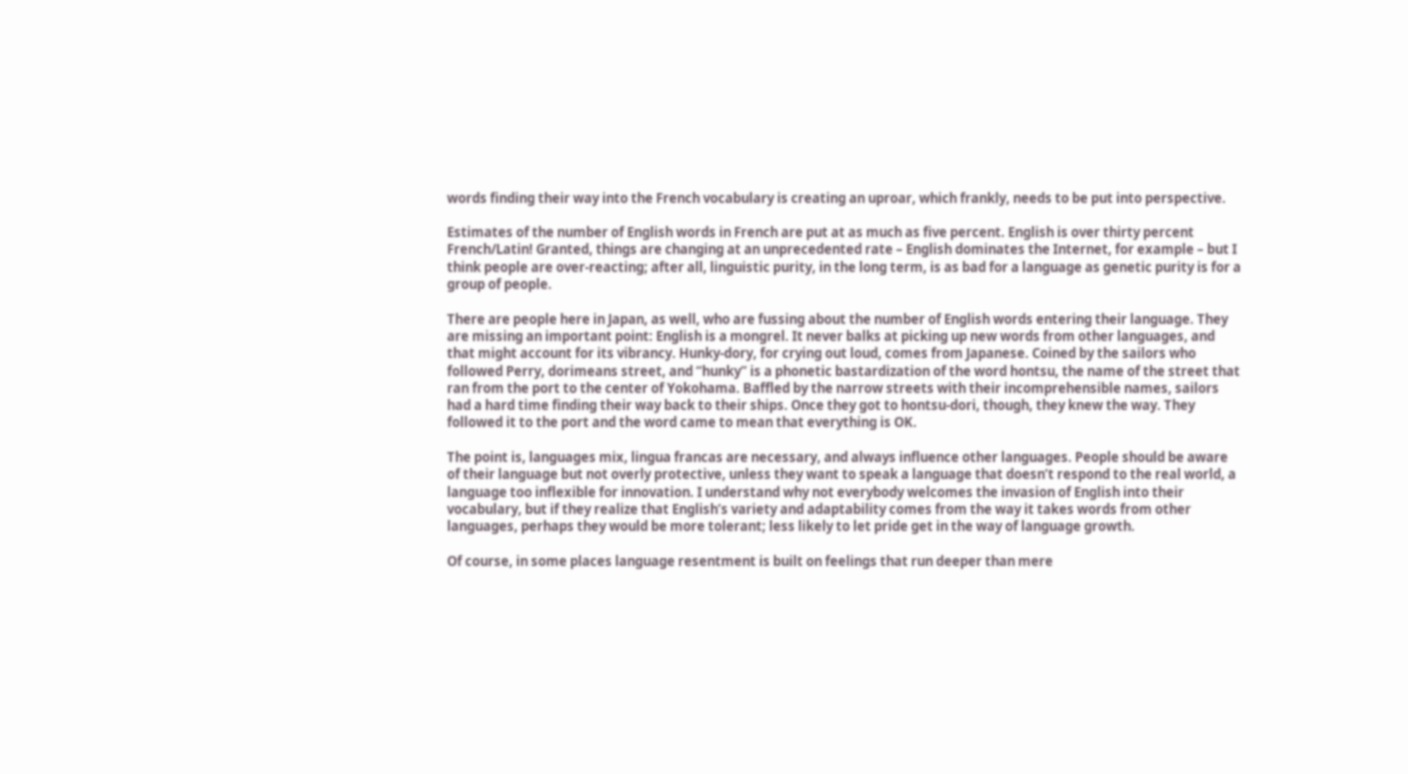words finding their way into the French vocabulary is creating an uproar, which frankly, needs to be put into perspective.

Estimates of the number of English words in French are put at as much as five percent. English is over thirty percent French/Latin! Granted, things are changing at an unprecedented rate – English dominates the Internet, for example – but I think people are over-reacting; after all, linguistic purity, in the long term, is as bad for a language as genetic purity is for a group of people.

There are people here in Japan, as well, who are fussing about the number of English words entering their language. They are missing an important point: English is a mongrel. It never balks at picking up new words from other languages, and that might account for its vibrancy. Hunky-dory, for crying out loud, comes from Japanese. Coined by the sailors who followed Perry, dorimeans street, and “hunky” is a phonetic bastardization of the word hontsu, the name of the street that ran from the port to the center of Yokohama. Baffled by the narrow streets with their incomprehensible names, sailors had a hard time finding their way back to their ships. Once they got to hontsu-dori, though, they knew the way. They followed it to the port and the word came to mean that everything is OK.

The point is, languages mix, lingua francas are necessary, and always influence other languages. People should be aware of their language but not overly protective, unless they want to speak a language that doesn’t respond to the real world, a language too inflexible for innovation. I understand why not everybody welcomes the invasion of English into their vocabulary, but if they realize that English’s variety and adaptability comes from the way it takes words from other languages, perhaps they would be more tolerant; less likely to let pride get in the way of language growth.

Of course, in some places language resentment is built on feelings that run deeper than mere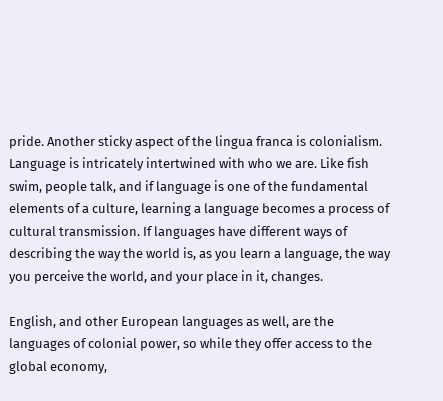pride. Another sticky aspect of the lingua franca is colonialism. Language is intricately intertwined with who we are. Like fish swim, people talk, and if language is one of the fundamental elements of a culture, learning a language becomes a process of cultural transmission. If languages have different ways of describing the way the world is, as you learn a language, the way you perceive the world, and your place in it, changes.

English, and other European languages as well, are the languages of colonial power, so while they offer access to the global economy,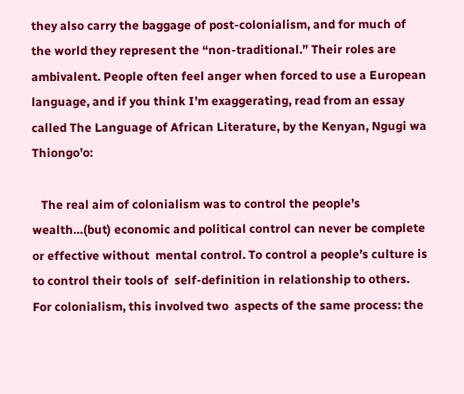they also carry the baggage of post-colonialism, and for much of the world they represent the “non-traditional.” Their roles are ambivalent. People often feel anger when forced to use a European language, and if you think I’m exaggerating, read from an essay called The Language of African Literature, by the Kenyan, Ngugi wa Thiongo’o:

   The real aim of colonialism was to control the people’s wealth…(but) economic and political control can never be complete or effective without  mental control. To control a people’s culture is to control their tools of  self-definition in relationship to others. For colonialism, this involved two  aspects of the same process: the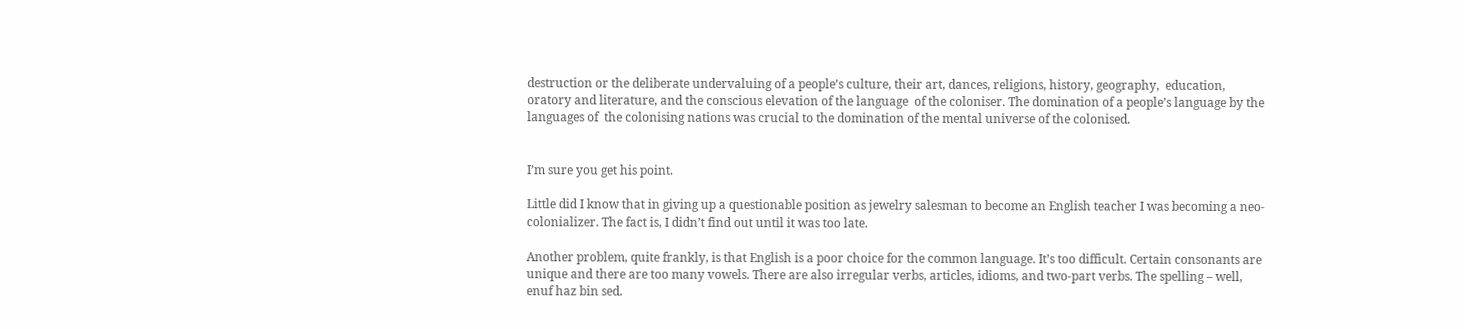destruction or the deliberate undervaluing of a people’s culture, their art, dances, religions, history, geography,  education, oratory and literature, and the conscious elevation of the language  of the coloniser. The domination of a people’s language by the languages of  the colonising nations was crucial to the domination of the mental universe of the colonised.


I’m sure you get his point.

Little did I know that in giving up a questionable position as jewelry salesman to become an English teacher I was becoming a neo-colonializer. The fact is, I didn’t find out until it was too late.

Another problem, quite frankly, is that English is a poor choice for the common language. It’s too difficult. Certain consonants are unique and there are too many vowels. There are also irregular verbs, articles, idioms, and two-part verbs. The spelling – well, enuf haz bin sed.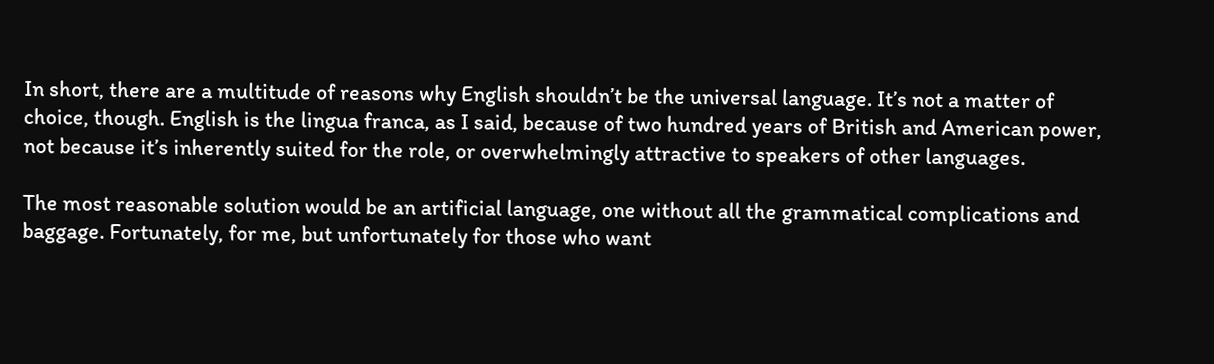In short, there are a multitude of reasons why English shouldn’t be the universal language. It’s not a matter of choice, though. English is the lingua franca, as I said, because of two hundred years of British and American power, not because it’s inherently suited for the role, or overwhelmingly attractive to speakers of other languages.

The most reasonable solution would be an artificial language, one without all the grammatical complications and baggage. Fortunately, for me, but unfortunately for those who want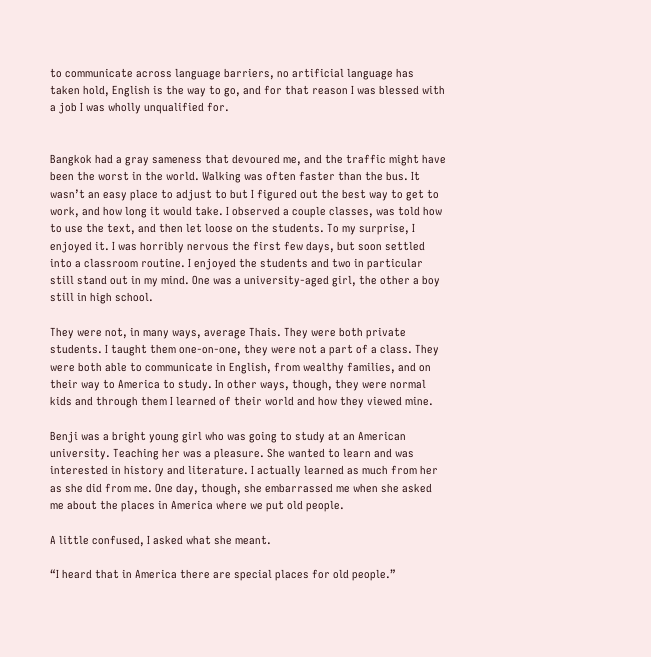to communicate across language barriers, no artificial language has taken hold, English is the way to go, and for that reason I was blessed with a job I was wholly unqualified for.


Bangkok had a gray sameness that devoured me, and the traffic might have been the worst in the world. Walking was often faster than the bus. It wasn’t an easy place to adjust to but I figured out the best way to get to work, and how long it would take. I observed a couple classes, was told how to use the text, and then let loose on the students. To my surprise, I enjoyed it. I was horribly nervous the first few days, but soon settled into a classroom routine. I enjoyed the students and two in particular still stand out in my mind. One was a university-aged girl, the other a boy still in high school.

They were not, in many ways, average Thais. They were both private students. I taught them one-on-one, they were not a part of a class. They were both able to communicate in English, from wealthy families, and on their way to America to study. In other ways, though, they were normal kids and through them I learned of their world and how they viewed mine.

Benji was a bright young girl who was going to study at an American university. Teaching her was a pleasure. She wanted to learn and was interested in history and literature. I actually learned as much from her as she did from me. One day, though, she embarrassed me when she asked me about the places in America where we put old people.

A little confused, I asked what she meant.

“I heard that in America there are special places for old people.”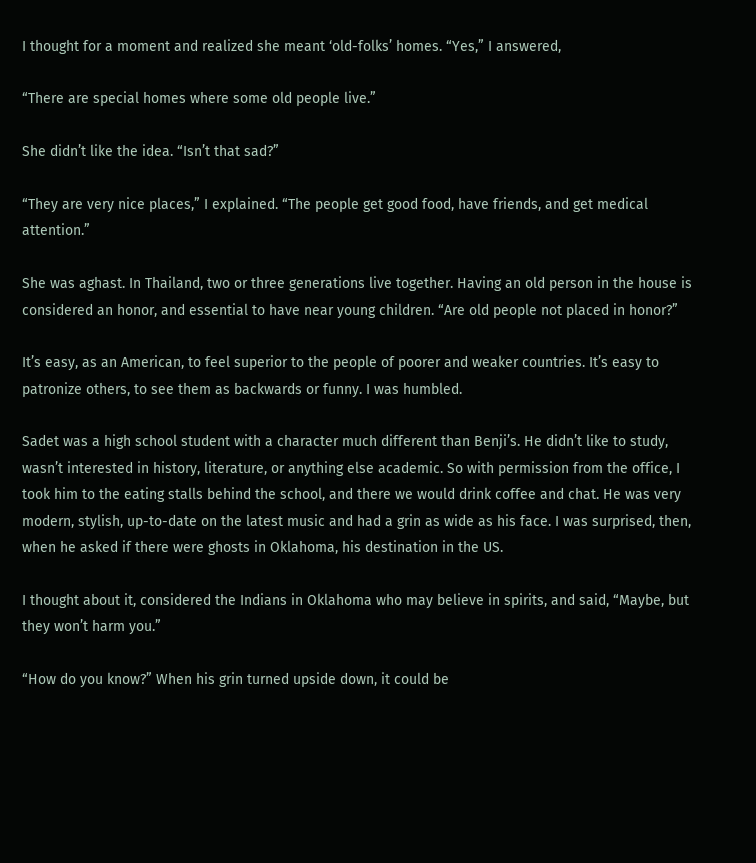I thought for a moment and realized she meant ‘old-folks’ homes. “Yes,” I answered,

“There are special homes where some old people live.”

She didn’t like the idea. “Isn’t that sad?”

“They are very nice places,” I explained. “The people get good food, have friends, and get medical attention.”

She was aghast. In Thailand, two or three generations live together. Having an old person in the house is considered an honor, and essential to have near young children. “Are old people not placed in honor?”

It’s easy, as an American, to feel superior to the people of poorer and weaker countries. It’s easy to patronize others, to see them as backwards or funny. I was humbled.

Sadet was a high school student with a character much different than Benji’s. He didn’t like to study, wasn’t interested in history, literature, or anything else academic. So with permission from the office, I took him to the eating stalls behind the school, and there we would drink coffee and chat. He was very modern, stylish, up-to-date on the latest music and had a grin as wide as his face. I was surprised, then, when he asked if there were ghosts in Oklahoma, his destination in the US.

I thought about it, considered the Indians in Oklahoma who may believe in spirits, and said, “Maybe, but they won’t harm you.”

“How do you know?” When his grin turned upside down, it could be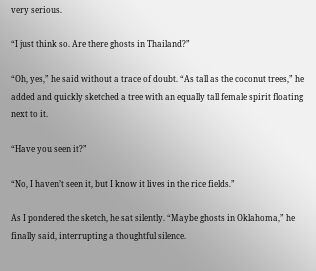very serious.

“I just think so. Are there ghosts in Thailand?”

“Oh, yes,” he said without a trace of doubt. “As tall as the coconut trees,” he added and quickly sketched a tree with an equally tall female spirit floating next to it.

“Have you seen it?”

“No, I haven’t seen it, but I know it lives in the rice fields.”

As I pondered the sketch, he sat silently. “Maybe ghosts in Oklahoma,” he finally said, interrupting a thoughtful silence.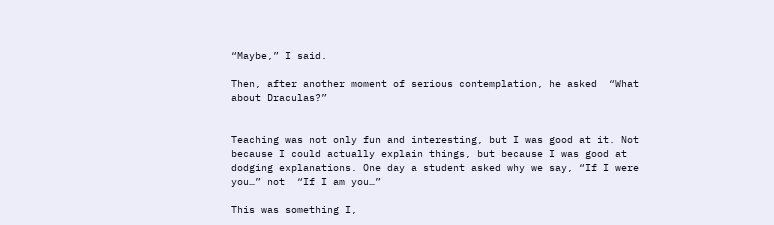“Maybe,” I said.

Then, after another moment of serious contemplation, he asked  “What about Draculas?”


Teaching was not only fun and interesting, but I was good at it. Not because I could actually explain things, but because I was good at dodging explanations. One day a student asked why we say, “If I were you…” not  “If I am you…”

This was something I,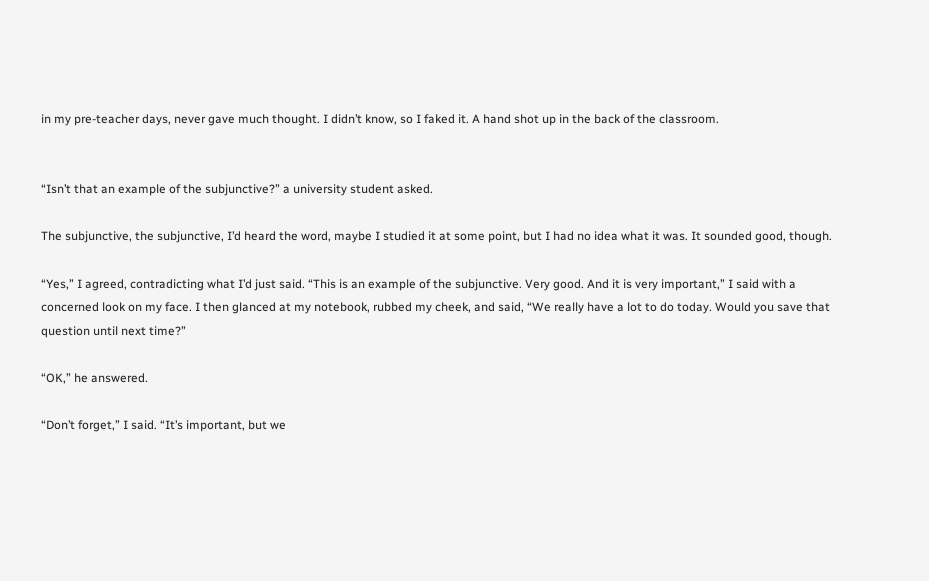in my pre-teacher days, never gave much thought. I didn’t know, so I faked it. A hand shot up in the back of the classroom.


“Isn’t that an example of the subjunctive?” a university student asked.

The subjunctive, the subjunctive, I’d heard the word, maybe I studied it at some point, but I had no idea what it was. It sounded good, though.

“Yes,” I agreed, contradicting what I’d just said. “This is an example of the subjunctive. Very good. And it is very important,” I said with a concerned look on my face. I then glanced at my notebook, rubbed my cheek, and said, “We really have a lot to do today. Would you save that question until next time?”

“OK,” he answered.

“Don’t forget,” I said. “It’s important, but we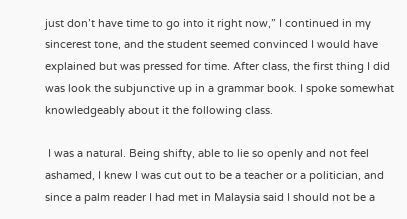just don’t have time to go into it right now,” I continued in my sincerest tone, and the student seemed convinced I would have explained but was pressed for time. After class, the first thing I did was look the subjunctive up in a grammar book. I spoke somewhat knowledgeably about it the following class.

 I was a natural. Being shifty, able to lie so openly and not feel ashamed, I knew I was cut out to be a teacher or a politician, and since a palm reader I had met in Malaysia said I should not be a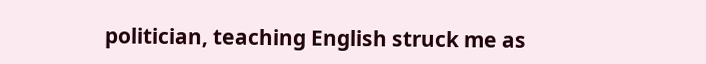politician, teaching English struck me as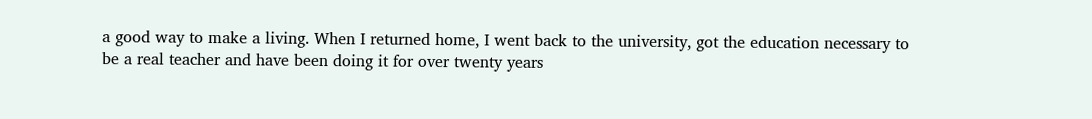a good way to make a living. When I returned home, I went back to the university, got the education necessary to be a real teacher and have been doing it for over twenty years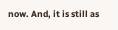now. And, it is still as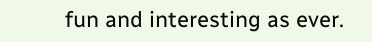fun and interesting as ever.